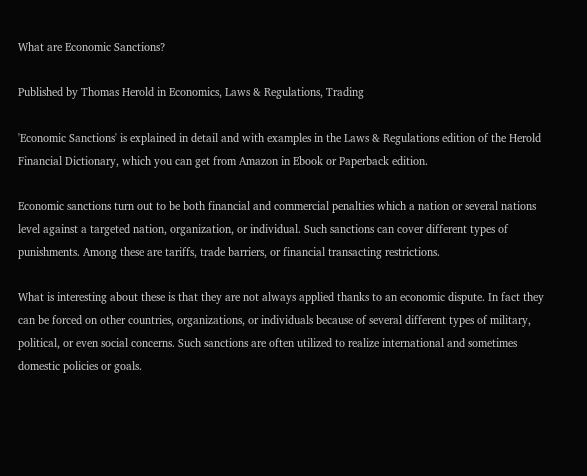What are Economic Sanctions?

Published by Thomas Herold in Economics, Laws & Regulations, Trading

'Economic Sanctions' is explained in detail and with examples in the Laws & Regulations edition of the Herold Financial Dictionary, which you can get from Amazon in Ebook or Paperback edition.

Economic sanctions turn out to be both financial and commercial penalties which a nation or several nations level against a targeted nation, organization, or individual. Such sanctions can cover different types of punishments. Among these are tariffs, trade barriers, or financial transacting restrictions.

What is interesting about these is that they are not always applied thanks to an economic dispute. In fact they can be forced on other countries, organizations, or individuals because of several different types of military, political, or even social concerns. Such sanctions are often utilized to realize international and sometimes domestic policies or goals.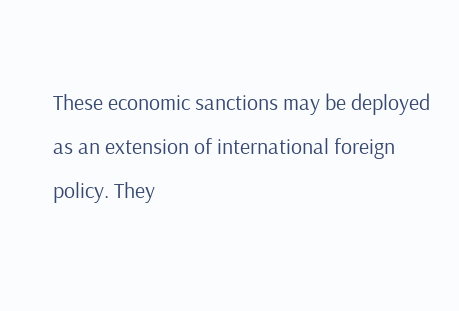These economic sanctions may be deployed as an extension of international foreign policy. They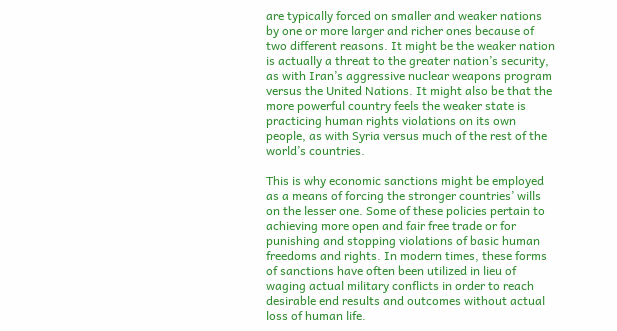are typically forced on smaller and weaker nations by one or more larger and richer ones because of two different reasons. It might be the weaker nation is actually a threat to the greater nation’s security, as with Iran’s aggressive nuclear weapons program versus the United Nations. It might also be that the more powerful country feels the weaker state is practicing human rights violations on its own people, as with Syria versus much of the rest of the world’s countries.

This is why economic sanctions might be employed as a means of forcing the stronger countries’ wills on the lesser one. Some of these policies pertain to achieving more open and fair free trade or for punishing and stopping violations of basic human freedoms and rights. In modern times, these forms of sanctions have often been utilized in lieu of waging actual military conflicts in order to reach desirable end results and outcomes without actual loss of human life.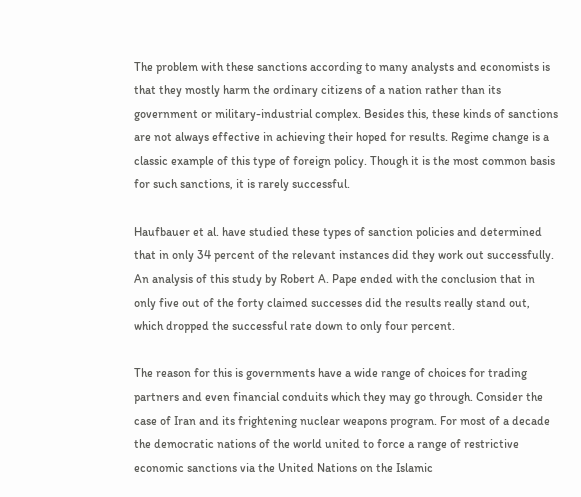The problem with these sanctions according to many analysts and economists is that they mostly harm the ordinary citizens of a nation rather than its government or military-industrial complex. Besides this, these kinds of sanctions are not always effective in achieving their hoped for results. Regime change is a classic example of this type of foreign policy. Though it is the most common basis for such sanctions, it is rarely successful.

Haufbauer et al. have studied these types of sanction policies and determined that in only 34 percent of the relevant instances did they work out successfully. An analysis of this study by Robert A. Pape ended with the conclusion that in only five out of the forty claimed successes did the results really stand out, which dropped the successful rate down to only four percent.

The reason for this is governments have a wide range of choices for trading partners and even financial conduits which they may go through. Consider the case of Iran and its frightening nuclear weapons program. For most of a decade the democratic nations of the world united to force a range of restrictive economic sanctions via the United Nations on the Islamic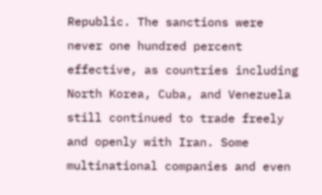Republic. The sanctions were never one hundred percent effective, as countries including North Korea, Cuba, and Venezuela still continued to trade freely and openly with Iran. Some multinational companies and even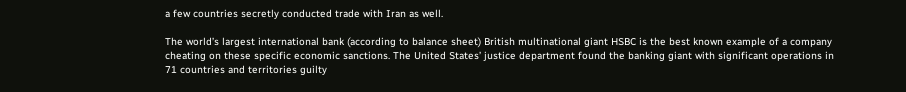a few countries secretly conducted trade with Iran as well.

The world’s largest international bank (according to balance sheet) British multinational giant HSBC is the best known example of a company cheating on these specific economic sanctions. The United States’ justice department found the banking giant with significant operations in 71 countries and territories guilty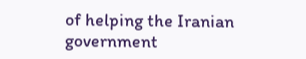of helping the Iranian government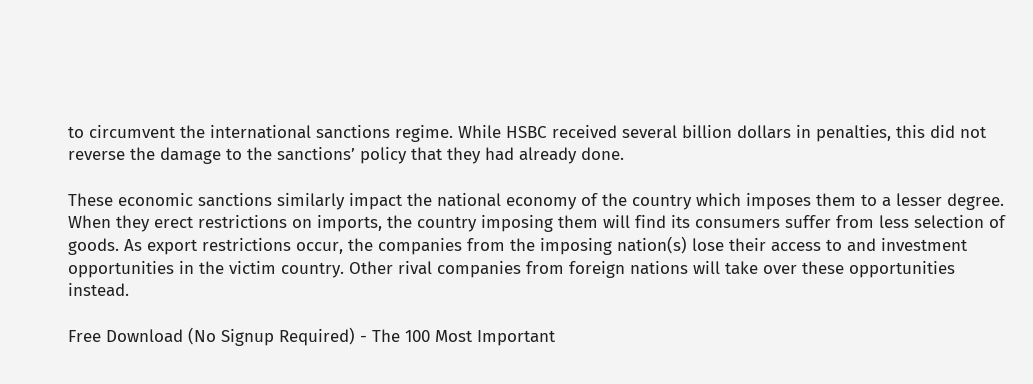to circumvent the international sanctions regime. While HSBC received several billion dollars in penalties, this did not reverse the damage to the sanctions’ policy that they had already done.

These economic sanctions similarly impact the national economy of the country which imposes them to a lesser degree. When they erect restrictions on imports, the country imposing them will find its consumers suffer from less selection of goods. As export restrictions occur, the companies from the imposing nation(s) lose their access to and investment opportunities in the victim country. Other rival companies from foreign nations will take over these opportunities instead.

Free Download (No Signup Required) - The 100 Most Important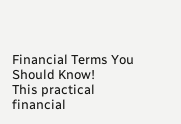Financial Terms You Should Know!
This practical financial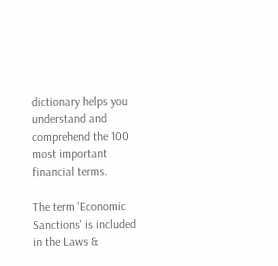dictionary helps you understand and comprehend the 100 most important financial terms.

The term 'Economic Sanctions' is included in the Laws &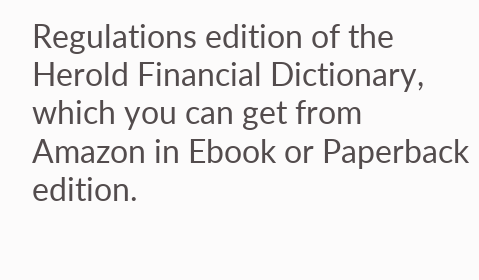Regulations edition of the Herold Financial Dictionary, which you can get from Amazon in Ebook or Paperback edition.